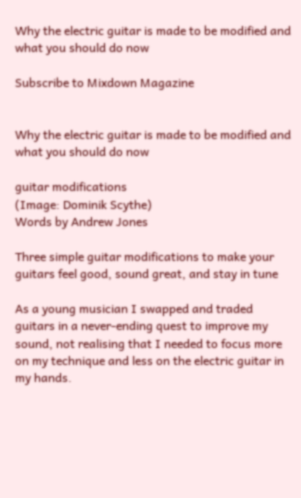Why the electric guitar is made to be modified and what you should do now

Subscribe to Mixdown Magazine


Why the electric guitar is made to be modified and what you should do now

guitar modifications
(Image: Dominik Scythe)
Words by Andrew Jones

Three simple guitar modifications to make your guitars feel good, sound great, and stay in tune

As a young musician I swapped and traded guitars in a never-ending quest to improve my sound, not realising that I needed to focus more on my technique and less on the electric guitar in my hands.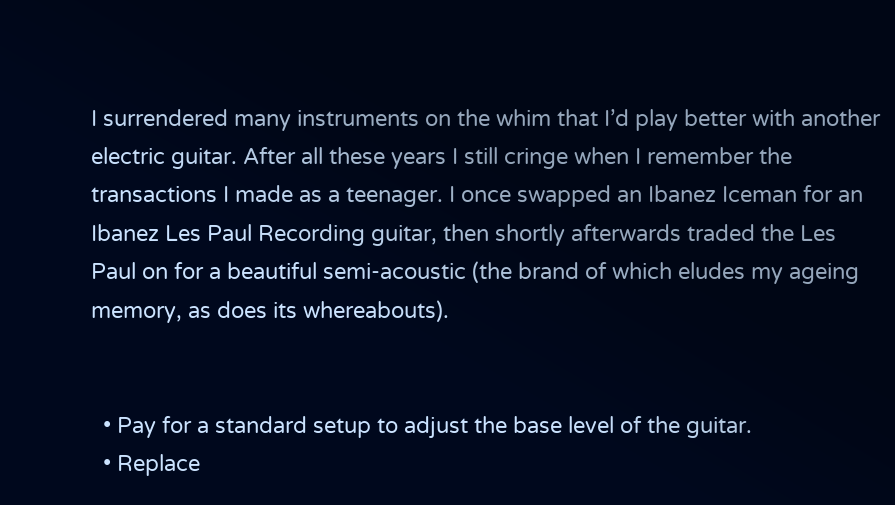I surrendered many instruments on the whim that I’d play better with another electric guitar. After all these years I still cringe when I remember the transactions I made as a teenager. I once swapped an Ibanez Iceman for an Ibanez Les Paul Recording guitar, then shortly afterwards traded the Les Paul on for a beautiful semi-acoustic (the brand of which eludes my ageing memory, as does its whereabouts).


  • Pay for a standard setup to adjust the base level of the guitar.
  • Replace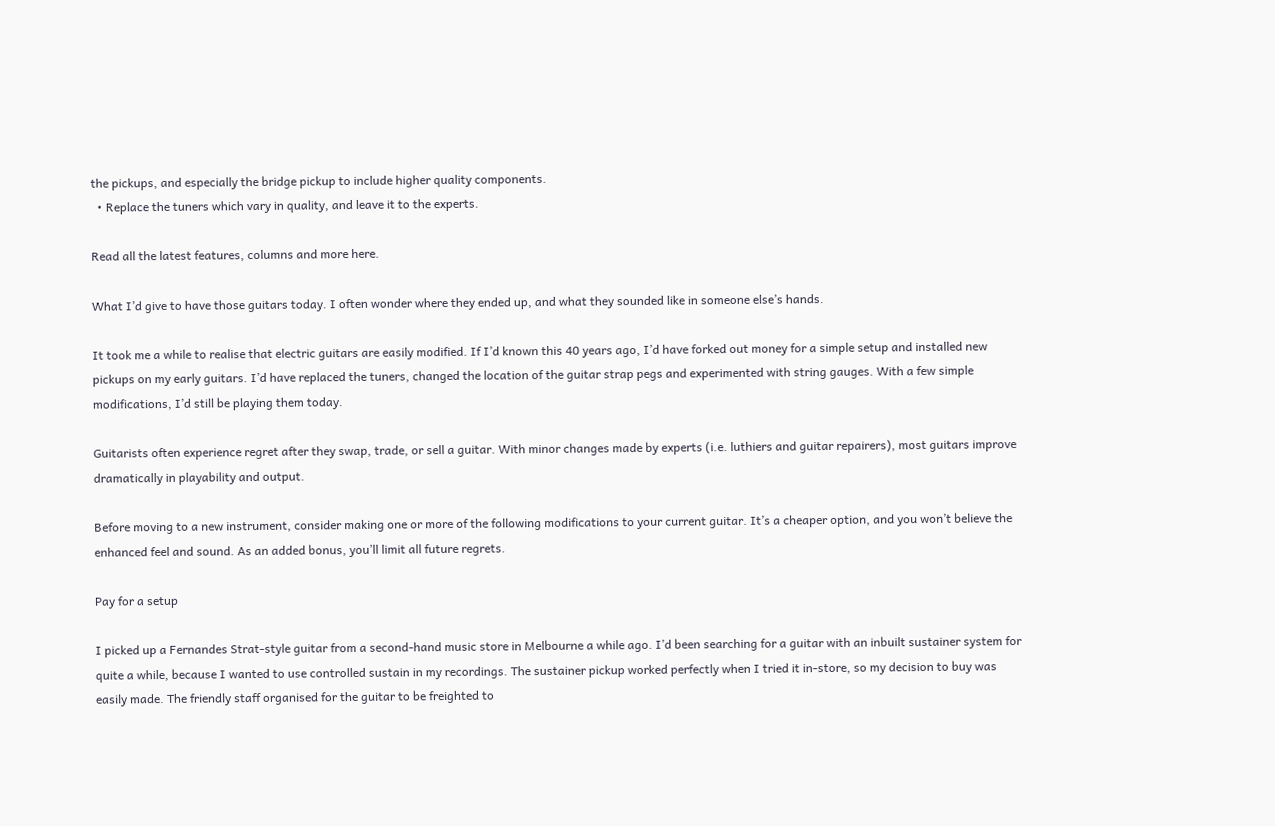the pickups, and especially the bridge pickup to include higher quality components.
  • Replace the tuners which vary in quality, and leave it to the experts.

Read all the latest features, columns and more here.

What I’d give to have those guitars today. I often wonder where they ended up, and what they sounded like in someone else’s hands.

It took me a while to realise that electric guitars are easily modified. If I’d known this 40 years ago, I’d have forked out money for a simple setup and installed new pickups on my early guitars. I’d have replaced the tuners, changed the location of the guitar strap pegs and experimented with string gauges. With a few simple modifications, I’d still be playing them today.

Guitarists often experience regret after they swap, trade, or sell a guitar. With minor changes made by experts (i.e. luthiers and guitar repairers), most guitars improve dramatically in playability and output.

Before moving to a new instrument, consider making one or more of the following modifications to your current guitar. It’s a cheaper option, and you won’t believe the enhanced feel and sound. As an added bonus, you’ll limit all future regrets.

Pay for a setup

I picked up a Fernandes Strat-style guitar from a second-hand music store in Melbourne a while ago. I’d been searching for a guitar with an inbuilt sustainer system for quite a while, because I wanted to use controlled sustain in my recordings. The sustainer pickup worked perfectly when I tried it in-store, so my decision to buy was easily made. The friendly staff organised for the guitar to be freighted to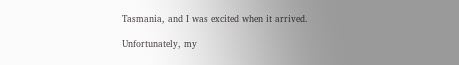Tasmania, and I was excited when it arrived.

Unfortunately, my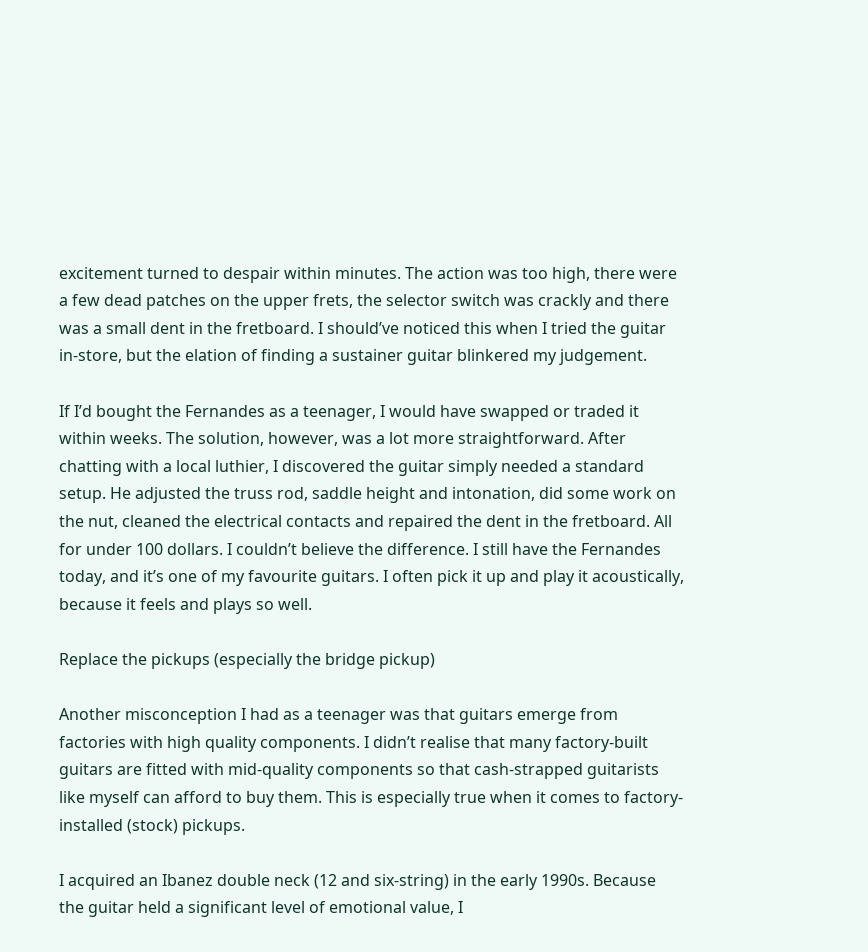excitement turned to despair within minutes. The action was too high, there were a few dead patches on the upper frets, the selector switch was crackly and there was a small dent in the fretboard. I should’ve noticed this when I tried the guitar in-store, but the elation of finding a sustainer guitar blinkered my judgement.

If I’d bought the Fernandes as a teenager, I would have swapped or traded it within weeks. The solution, however, was a lot more straightforward. After chatting with a local luthier, I discovered the guitar simply needed a standard setup. He adjusted the truss rod, saddle height and intonation, did some work on the nut, cleaned the electrical contacts and repaired the dent in the fretboard. All for under 100 dollars. I couldn’t believe the difference. I still have the Fernandes today, and it’s one of my favourite guitars. I often pick it up and play it acoustically, because it feels and plays so well.

Replace the pickups (especially the bridge pickup)

Another misconception I had as a teenager was that guitars emerge from factories with high quality components. I didn’t realise that many factory-built guitars are fitted with mid-quality components so that cash-strapped guitarists like myself can afford to buy them. This is especially true when it comes to factory-installed (stock) pickups.

I acquired an Ibanez double neck (12 and six-string) in the early 1990s. Because the guitar held a significant level of emotional value, I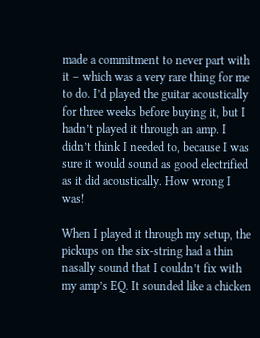made a commitment to never part with it – which was a very rare thing for me to do. I’d played the guitar acoustically for three weeks before buying it, but I hadn’t played it through an amp. I didn’t think I needed to, because I was sure it would sound as good electrified as it did acoustically. How wrong I was!

When I played it through my setup, the pickups on the six-string had a thin nasally sound that I couldn’t fix with my amp’s EQ. It sounded like a chicken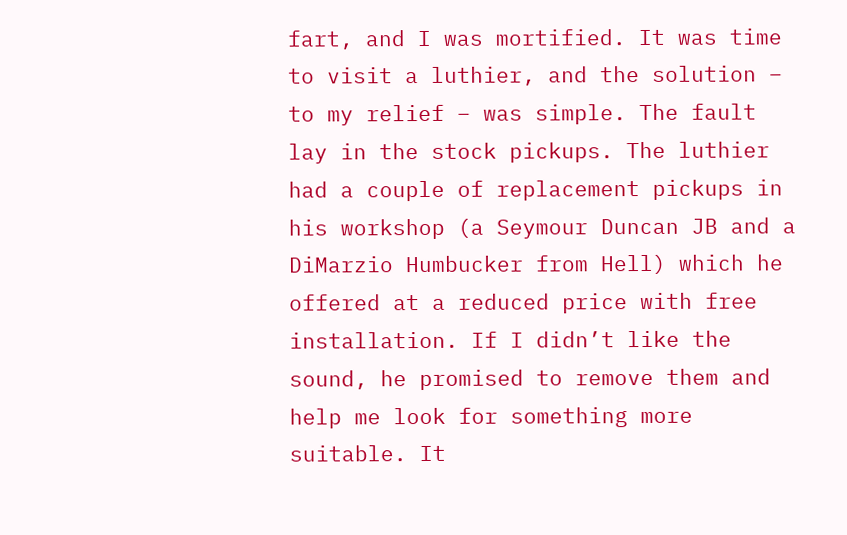fart, and I was mortified. It was time to visit a luthier, and the solution – to my relief – was simple. The fault lay in the stock pickups. The luthier had a couple of replacement pickups in his workshop (a Seymour Duncan JB and a DiMarzio Humbucker from Hell) which he offered at a reduced price with free installation. If I didn’t like the sound, he promised to remove them and help me look for something more suitable. It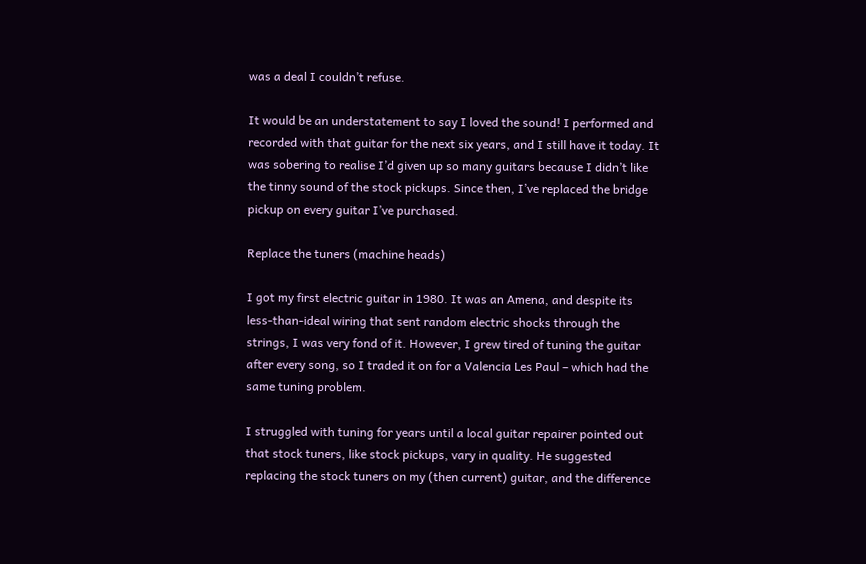was a deal I couldn’t refuse.

It would be an understatement to say I loved the sound! I performed and recorded with that guitar for the next six years, and I still have it today. It was sobering to realise I’d given up so many guitars because I didn’t like the tinny sound of the stock pickups. Since then, I’ve replaced the bridge pickup on every guitar I’ve purchased.

Replace the tuners (machine heads)

I got my first electric guitar in 1980. It was an Amena, and despite its less-than-ideal wiring that sent random electric shocks through the strings, I was very fond of it. However, I grew tired of tuning the guitar after every song, so I traded it on for a Valencia Les Paul – which had the same tuning problem.

I struggled with tuning for years until a local guitar repairer pointed out that stock tuners, like stock pickups, vary in quality. He suggested replacing the stock tuners on my (then current) guitar, and the difference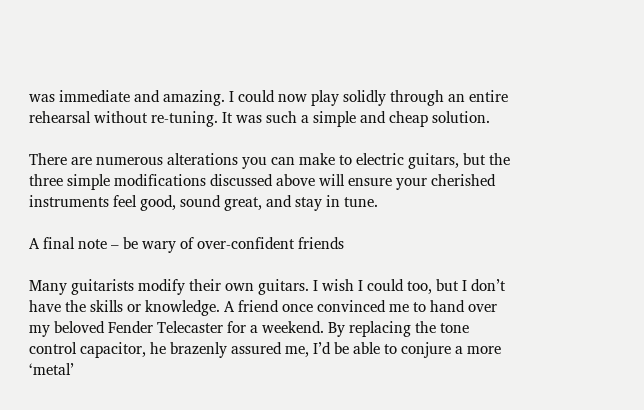was immediate and amazing. I could now play solidly through an entire rehearsal without re-tuning. It was such a simple and cheap solution.

There are numerous alterations you can make to electric guitars, but the three simple modifications discussed above will ensure your cherished instruments feel good, sound great, and stay in tune.

A final note – be wary of over-confident friends

Many guitarists modify their own guitars. I wish I could too, but I don’t have the skills or knowledge. A friend once convinced me to hand over my beloved Fender Telecaster for a weekend. By replacing the tone control capacitor, he brazenly assured me, I’d be able to conjure a more ‘metal’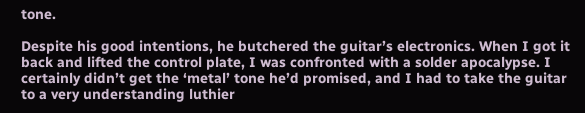tone.

Despite his good intentions, he butchered the guitar’s electronics. When I got it back and lifted the control plate, I was confronted with a solder apocalypse. I certainly didn’t get the ‘metal’ tone he’d promised, and I had to take the guitar to a very understanding luthier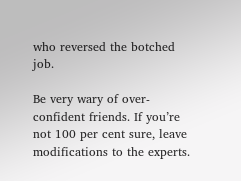who reversed the botched job.

Be very wary of over-confident friends. If you’re not 100 per cent sure, leave modifications to the experts.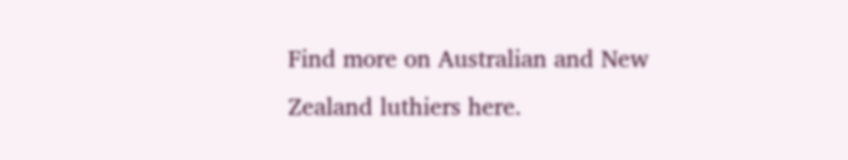Find more on Australian and New Zealand luthiers here.